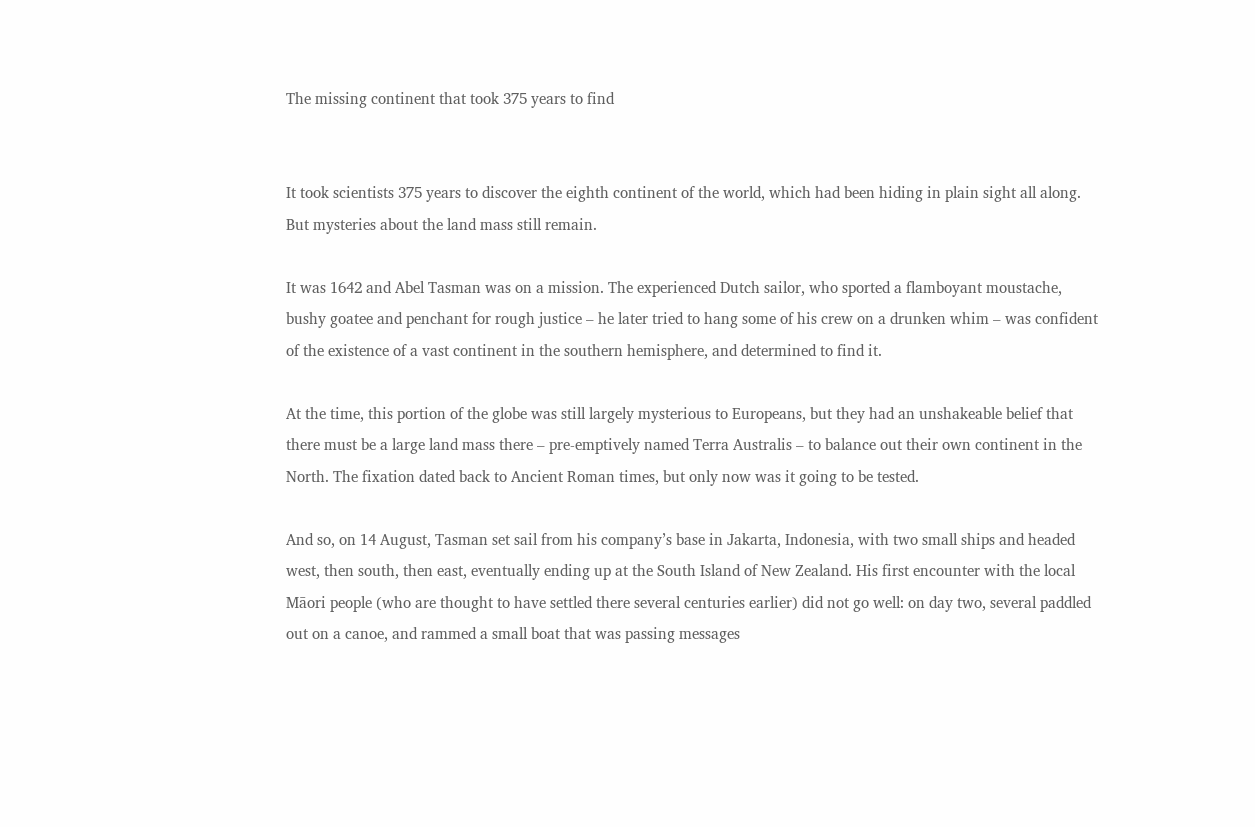The missing continent that took 375 years to find


It took scientists 375 years to discover the eighth continent of the world, which had been hiding in plain sight all along. But mysteries about the land mass still remain.

It was 1642 and Abel Tasman was on a mission. The experienced Dutch sailor, who sported a flamboyant moustache, bushy goatee and penchant for rough justice – he later tried to hang some of his crew on a drunken whim – was confident of the existence of a vast continent in the southern hemisphere, and determined to find it.

At the time, this portion of the globe was still largely mysterious to Europeans, but they had an unshakeable belief that there must be a large land mass there – pre-emptively named Terra Australis – to balance out their own continent in the North. The fixation dated back to Ancient Roman times, but only now was it going to be tested.

And so, on 14 August, Tasman set sail from his company’s base in Jakarta, Indonesia, with two small ships and headed west, then south, then east, eventually ending up at the South Island of New Zealand. His first encounter with the local Māori people (who are thought to have settled there several centuries earlier) did not go well: on day two, several paddled out on a canoe, and rammed a small boat that was passing messages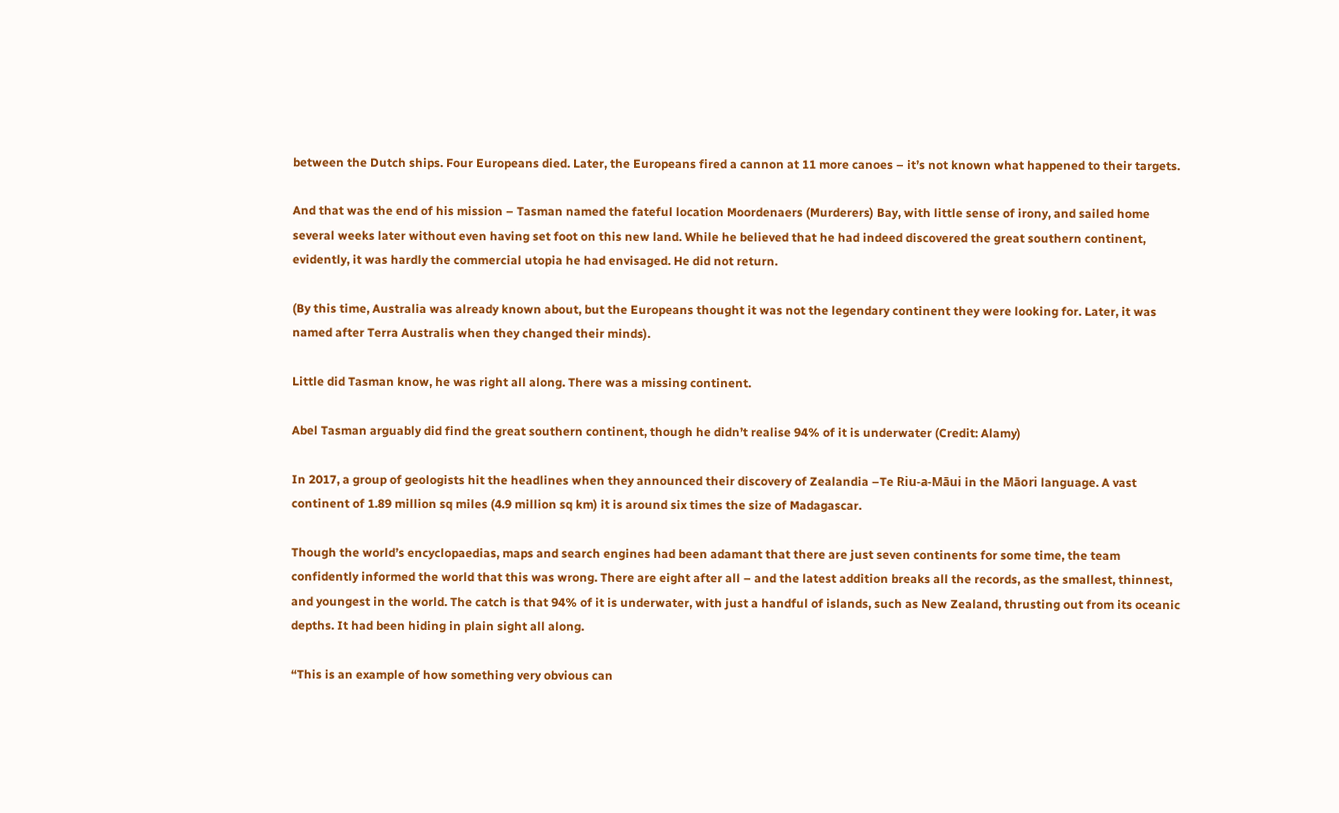between the Dutch ships. Four Europeans died. Later, the Europeans fired a cannon at 11 more canoes – it’s not known what happened to their targets.

And that was the end of his mission – Tasman named the fateful location Moordenaers (Murderers) Bay, with little sense of irony, and sailed home several weeks later without even having set foot on this new land. While he believed that he had indeed discovered the great southern continent, evidently, it was hardly the commercial utopia he had envisaged. He did not return.

(By this time, Australia was already known about, but the Europeans thought it was not the legendary continent they were looking for. Later, it was named after Terra Australis when they changed their minds).

Little did Tasman know, he was right all along. There was a missing continent.

Abel Tasman arguably did find the great southern continent, though he didn’t realise 94% of it is underwater (Credit: Alamy)

In 2017, a group of geologists hit the headlines when they announced their discovery of Zealandia –Te Riu-a-Māui in the Māori language. A vast continent of 1.89 million sq miles (4.9 million sq km) it is around six times the size of Madagascar.

Though the world’s encyclopaedias, maps and search engines had been adamant that there are just seven continents for some time, the team confidently informed the world that this was wrong. There are eight after all – and the latest addition breaks all the records, as the smallest, thinnest, and youngest in the world. The catch is that 94% of it is underwater, with just a handful of islands, such as New Zealand, thrusting out from its oceanic depths. It had been hiding in plain sight all along.

“This is an example of how something very obvious can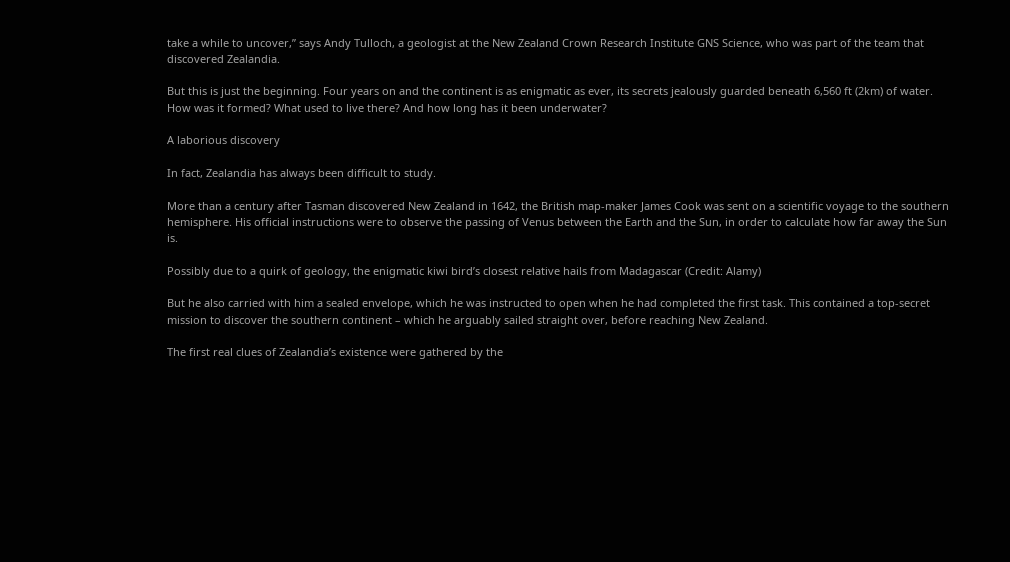take a while to uncover,” says Andy Tulloch, a geologist at the New Zealand Crown Research Institute GNS Science, who was part of the team that discovered Zealandia.

But this is just the beginning. Four years on and the continent is as enigmatic as ever, its secrets jealously guarded beneath 6,560 ft (2km) of water. How was it formed? What used to live there? And how long has it been underwater?

A laborious discovery

In fact, Zealandia has always been difficult to study.

More than a century after Tasman discovered New Zealand in 1642, the British map-maker James Cook was sent on a scientific voyage to the southern hemisphere. His official instructions were to observe the passing of Venus between the Earth and the Sun, in order to calculate how far away the Sun is.

Possibly due to a quirk of geology, the enigmatic kiwi bird’s closest relative hails from Madagascar (Credit: Alamy)

But he also carried with him a sealed envelope, which he was instructed to open when he had completed the first task. This contained a top-secret mission to discover the southern continent – which he arguably sailed straight over, before reaching New Zealand.

The first real clues of Zealandia’s existence were gathered by the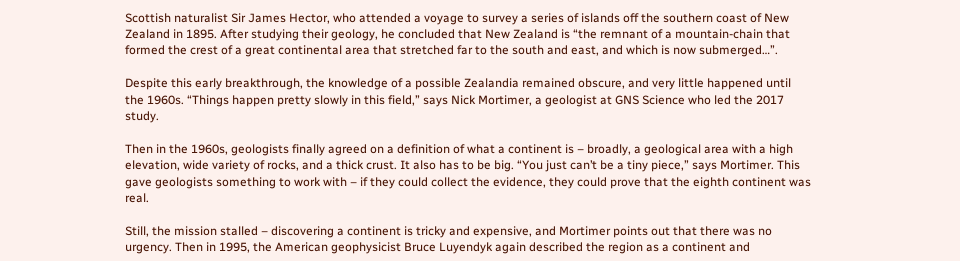Scottish naturalist Sir James Hector, who attended a voyage to survey a series of islands off the southern coast of New Zealand in 1895. After studying their geology, he concluded that New Zealand is “the remnant of a mountain-chain that formed the crest of a great continental area that stretched far to the south and east, and which is now submerged…”.

Despite this early breakthrough, the knowledge of a possible Zealandia remained obscure, and very little happened until the 1960s. “Things happen pretty slowly in this field,” says Nick Mortimer, a geologist at GNS Science who led the 2017 study.

Then in the 1960s, geologists finally agreed on a definition of what a continent is – broadly, a geological area with a high elevation, wide variety of rocks, and a thick crust. It also has to be big. “You just can’t be a tiny piece,” says Mortimer. This gave geologists something to work with – if they could collect the evidence, they could prove that the eighth continent was real.

Still, the mission stalled – discovering a continent is tricky and expensive, and Mortimer points out that there was no urgency. Then in 1995, the American geophysicist Bruce Luyendyk again described the region as a continent and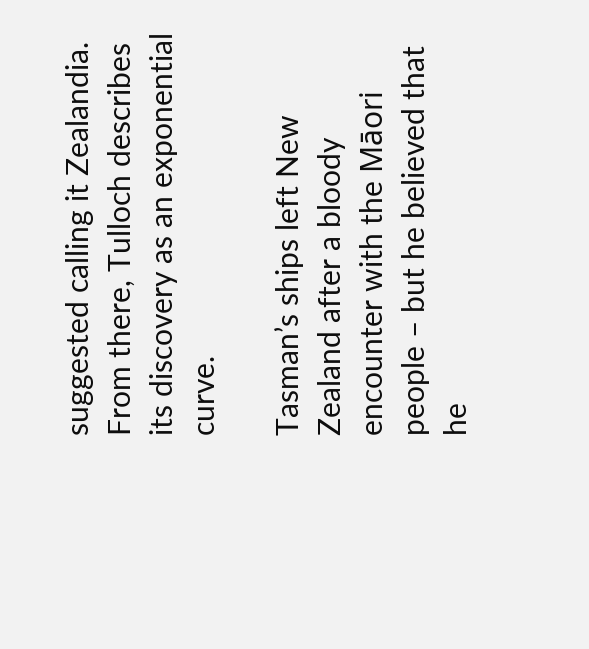suggested calling it Zealandia. From there, Tulloch describes its discovery as an exponential curve.

Tasman’s ships left New Zealand after a bloody encounter with the Māori people – but he believed that he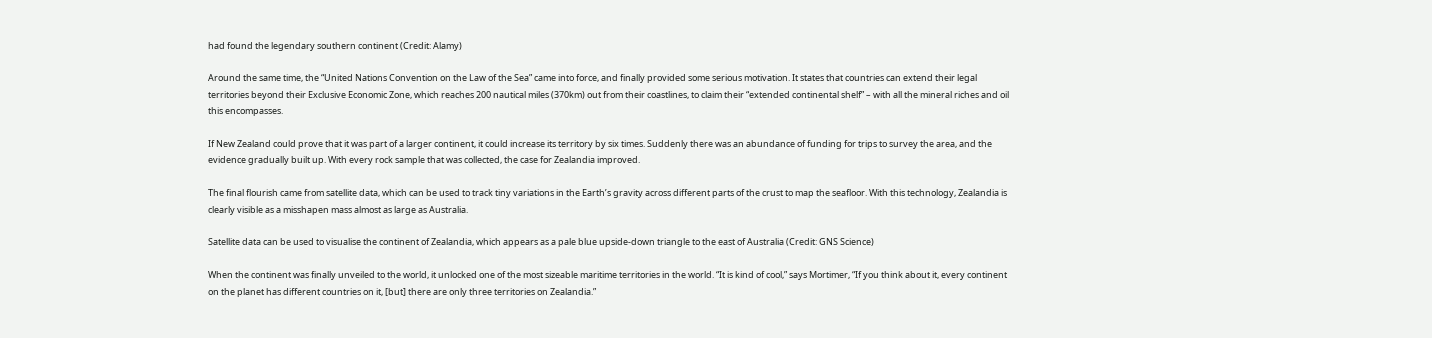had found the legendary southern continent (Credit: Alamy)

Around the same time, the “United Nations Convention on the Law of the Sea” came into force, and finally provided some serious motivation. It states that countries can extend their legal territories beyond their Exclusive Economic Zone, which reaches 200 nautical miles (370km) out from their coastlines, to claim their “extended continental shelf” – with all the mineral riches and oil this encompasses.

If New Zealand could prove that it was part of a larger continent, it could increase its territory by six times. Suddenly there was an abundance of funding for trips to survey the area, and the evidence gradually built up. With every rock sample that was collected, the case for Zealandia improved.

The final flourish came from satellite data, which can be used to track tiny variations in the Earth’s gravity across different parts of the crust to map the seafloor. With this technology, Zealandia is clearly visible as a misshapen mass almost as large as Australia.

Satellite data can be used to visualise the continent of Zealandia, which appears as a pale blue upside-down triangle to the east of Australia (Credit: GNS Science)

When the continent was finally unveiled to the world, it unlocked one of the most sizeable maritime territories in the world. “It is kind of cool,” says Mortimer, “If you think about it, every continent on the planet has different countries on it, [but] there are only three territories on Zealandia.”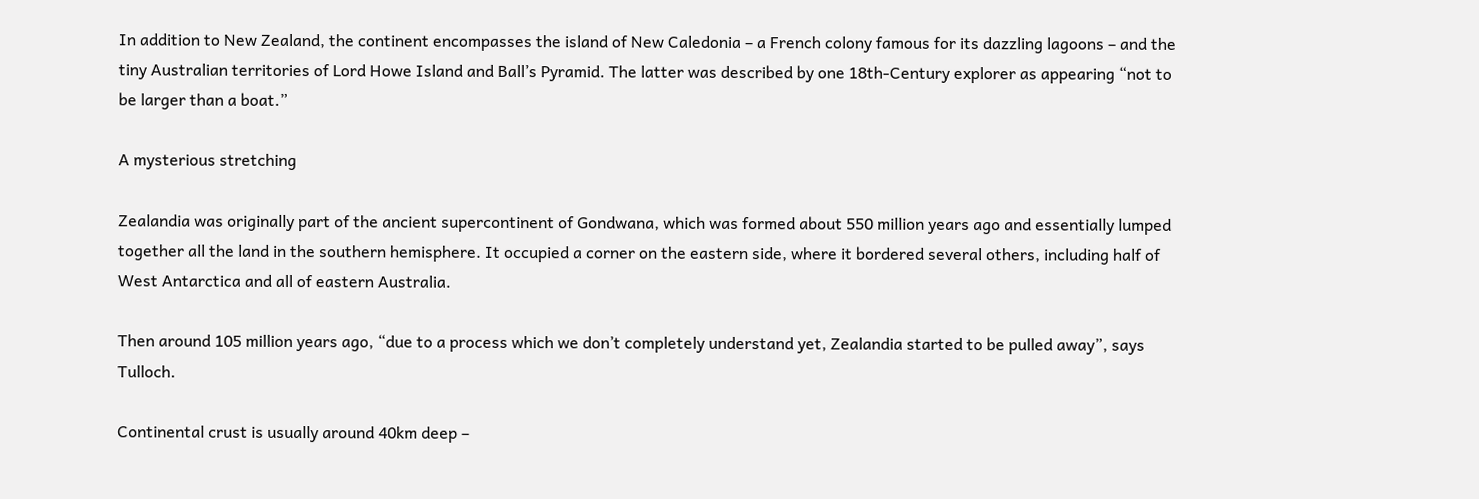In addition to New Zealand, the continent encompasses the island of New Caledonia – a French colony famous for its dazzling lagoons – and the tiny Australian territories of Lord Howe Island and Ball’s Pyramid. The latter was described by one 18th-Century explorer as appearing “not to be larger than a boat.”

A mysterious stretching

Zealandia was originally part of the ancient supercontinent of Gondwana, which was formed about 550 million years ago and essentially lumped together all the land in the southern hemisphere. It occupied a corner on the eastern side, where it bordered several others, including half of West Antarctica and all of eastern Australia.

Then around 105 million years ago, “due to a process which we don’t completely understand yet, Zealandia started to be pulled away”, says Tulloch.

Continental crust is usually around 40km deep –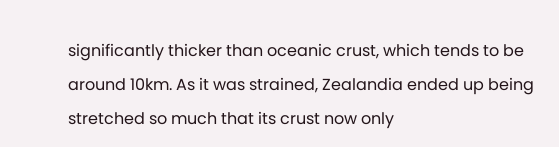significantly thicker than oceanic crust, which tends to be around 10km. As it was strained, Zealandia ended up being stretched so much that its crust now only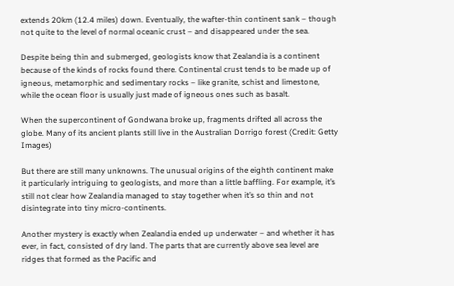extends 20km (12.4 miles) down. Eventually, the wafter-thin continent sank – though not quite to the level of normal oceanic crust – and disappeared under the sea.

Despite being thin and submerged, geologists know that Zealandia is a continent because of the kinds of rocks found there. Continental crust tends to be made up of igneous, metamorphic and sedimentary rocks – like granite, schist and limestone, while the ocean floor is usually just made of igneous ones such as basalt.

When the supercontinent of Gondwana broke up, fragments drifted all across the globe. Many of its ancient plants still live in the Australian Dorrigo forest (Credit: Getty Images)

But there are still many unknowns. The unusual origins of the eighth continent make it particularly intriguing to geologists, and more than a little baffling. For example, it’s still not clear how Zealandia managed to stay together when it’s so thin and not disintegrate into tiny micro-continents.

Another mystery is exactly when Zealandia ended up underwater – and whether it has ever, in fact, consisted of dry land. The parts that are currently above sea level are ridges that formed as the Pacific and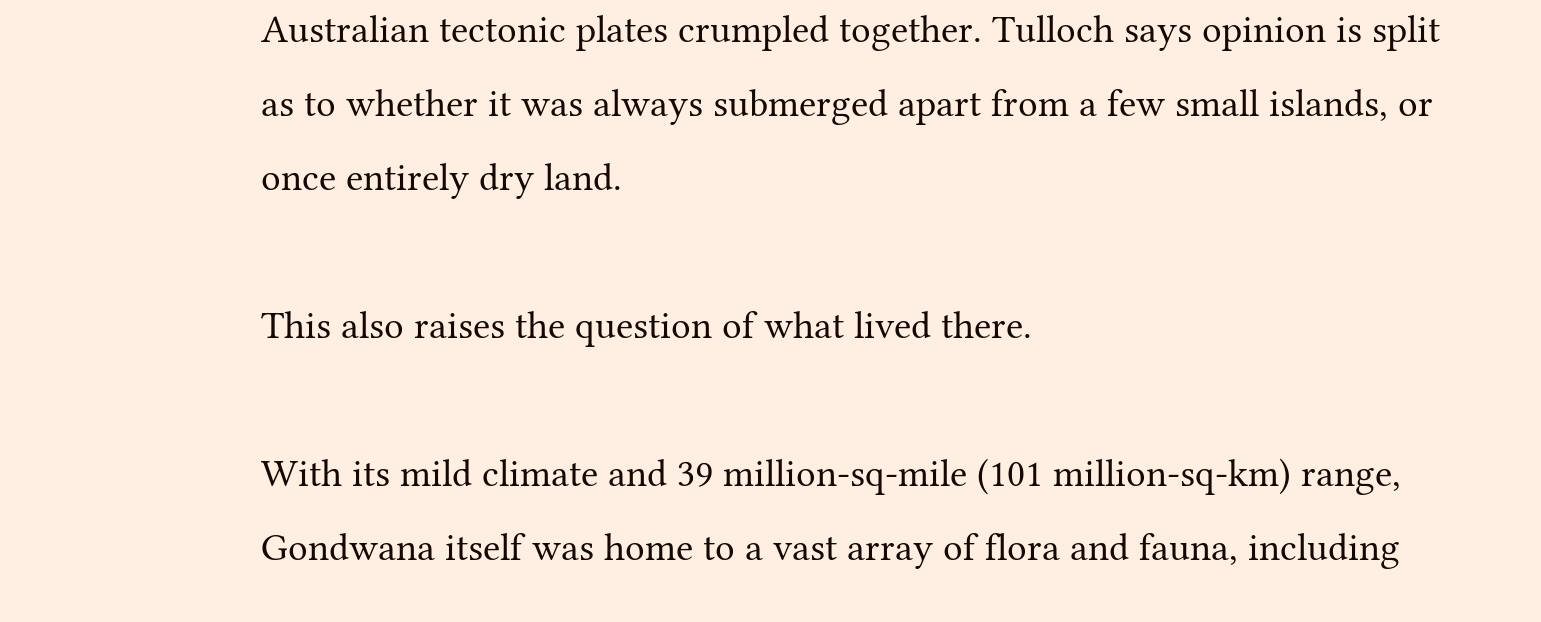Australian tectonic plates crumpled together. Tulloch says opinion is split as to whether it was always submerged apart from a few small islands, or once entirely dry land.

This also raises the question of what lived there.

With its mild climate and 39 million-sq-mile (101 million-sq-km) range, Gondwana itself was home to a vast array of flora and fauna, including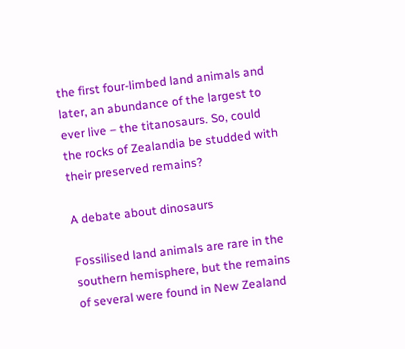the first four-limbed land animals and later, an abundance of the largest to ever live – the titanosaurs. So, could the rocks of Zealandia be studded with their preserved remains?

A debate about dinosaurs

Fossilised land animals are rare in the southern hemisphere, but the remains of several were found in New Zealand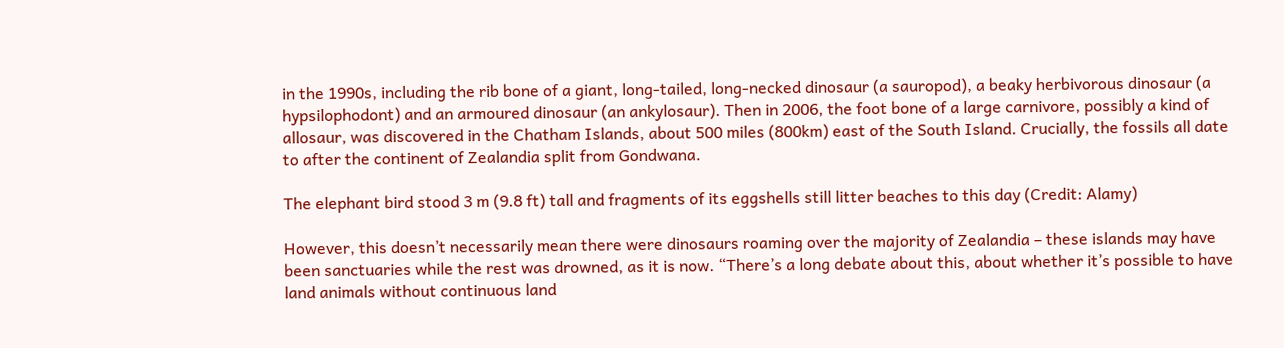in the 1990s, including the rib bone of a giant, long-tailed, long-necked dinosaur (a sauropod), a beaky herbivorous dinosaur (a hypsilophodont) and an armoured dinosaur (an ankylosaur). Then in 2006, the foot bone of a large carnivore, possibly a kind of allosaur, was discovered in the Chatham Islands, about 500 miles (800km) east of the South Island. Crucially, the fossils all date to after the continent of Zealandia split from Gondwana.

The elephant bird stood 3 m (9.8 ft) tall and fragments of its eggshells still litter beaches to this day (Credit: Alamy)

However, this doesn’t necessarily mean there were dinosaurs roaming over the majority of Zealandia – these islands may have been sanctuaries while the rest was drowned, as it is now. “There’s a long debate about this, about whether it’s possible to have land animals without continuous land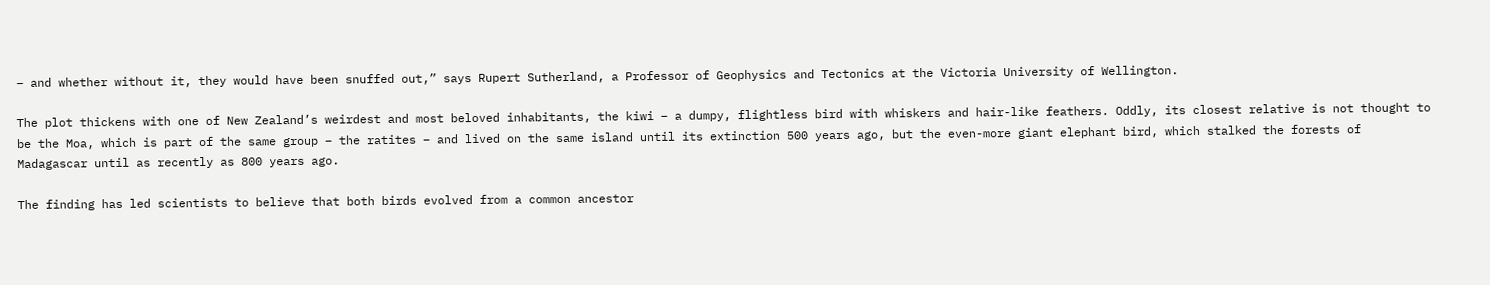– and whether without it, they would have been snuffed out,” says Rupert Sutherland, a Professor of Geophysics and Tectonics at the Victoria University of Wellington.

The plot thickens with one of New Zealand’s weirdest and most beloved inhabitants, the kiwi – a dumpy, flightless bird with whiskers and hair-like feathers. Oddly, its closest relative is not thought to be the Moa, which is part of the same group – the ratites – and lived on the same island until its extinction 500 years ago, but the even-more giant elephant bird, which stalked the forests of Madagascar until as recently as 800 years ago.

The finding has led scientists to believe that both birds evolved from a common ancestor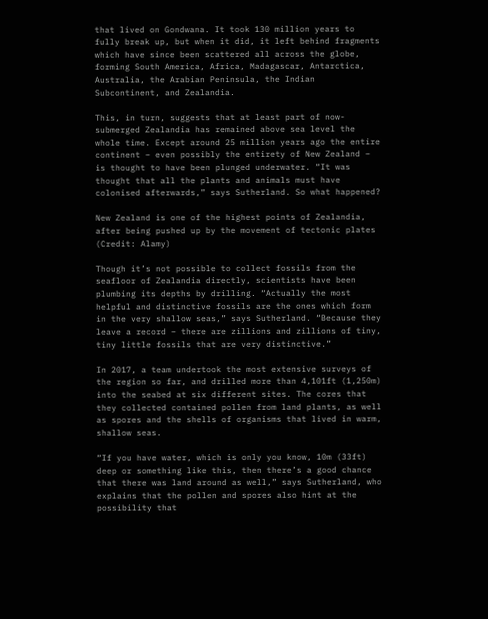that lived on Gondwana. It took 130 million years to fully break up, but when it did, it left behind fragments which have since been scattered all across the globe, forming South America, Africa, Madagascar, Antarctica, Australia, the Arabian Peninsula, the Indian Subcontinent, and Zealandia.

This, in turn, suggests that at least part of now-submerged Zealandia has remained above sea level the whole time. Except around 25 million years ago the entire continent – even possibly the entirety of New Zealand – is thought to have been plunged underwater. “It was thought that all the plants and animals must have colonised afterwards,” says Sutherland. So what happened?

New Zealand is one of the highest points of Zealandia, after being pushed up by the movement of tectonic plates (Credit: Alamy)

Though it’s not possible to collect fossils from the seafloor of Zealandia directly, scientists have been plumbing its depths by drilling. “Actually the most helpful and distinctive fossils are the ones which form in the very shallow seas,” says Sutherland. “Because they leave a record – there are zillions and zillions of tiny, tiny little fossils that are very distinctive.”

In 2017, a team undertook the most extensive surveys of the region so far, and drilled more than 4,101ft (1,250m) into the seabed at six different sites. The cores that they collected contained pollen from land plants, as well as spores and the shells of organisms that lived in warm, shallow seas.

“If you have water, which is only you know, 10m (33ft) deep or something like this, then there’s a good chance that there was land around as well,” says Sutherland, who explains that the pollen and spores also hint at the possibility that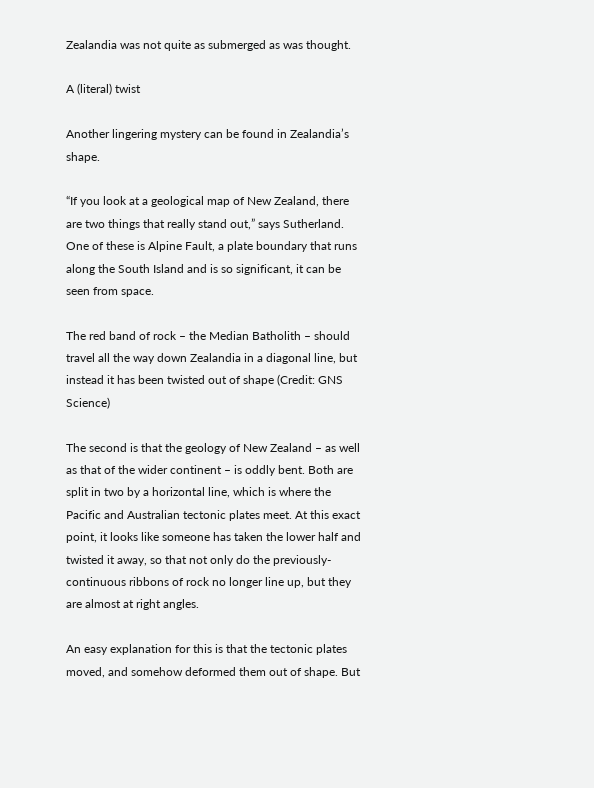Zealandia was not quite as submerged as was thought.

A (literal) twist

Another lingering mystery can be found in Zealandia’s shape.

“If you look at a geological map of New Zealand, there are two things that really stand out,” says Sutherland. One of these is Alpine Fault, a plate boundary that runs along the South Island and is so significant, it can be seen from space.

The red band of rock – the Median Batholith – should travel all the way down Zealandia in a diagonal line, but instead it has been twisted out of shape (Credit: GNS Science)

The second is that the geology of New Zealand – as well as that of the wider continent – is oddly bent. Both are split in two by a horizontal line, which is where the Pacific and Australian tectonic plates meet. At this exact point, it looks like someone has taken the lower half and twisted it away, so that not only do the previously-continuous ribbons of rock no longer line up, but they are almost at right angles.

An easy explanation for this is that the tectonic plates moved, and somehow deformed them out of shape. But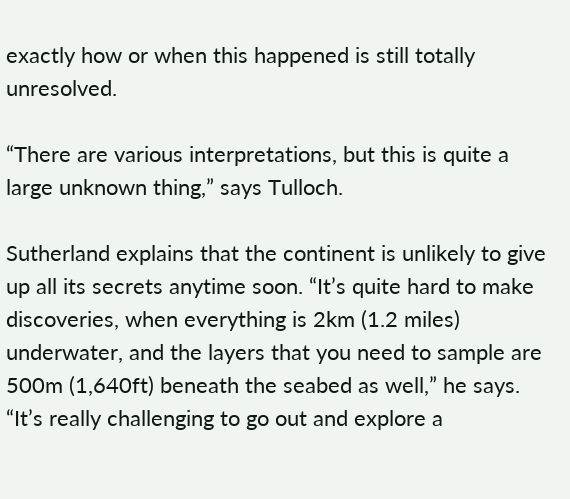exactly how or when this happened is still totally unresolved.

“There are various interpretations, but this is quite a large unknown thing,” says Tulloch.

Sutherland explains that the continent is unlikely to give up all its secrets anytime soon. “It’s quite hard to make discoveries, when everything is 2km (1.2 miles) underwater, and the layers that you need to sample are 500m (1,640ft) beneath the seabed as well,” he says. “It’s really challenging to go out and explore a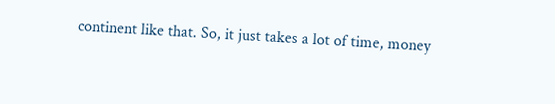continent like that. So, it just takes a lot of time, money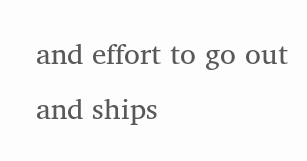and effort to go out and ships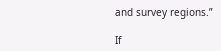and survey regions.”

If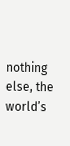nothing else, the world’s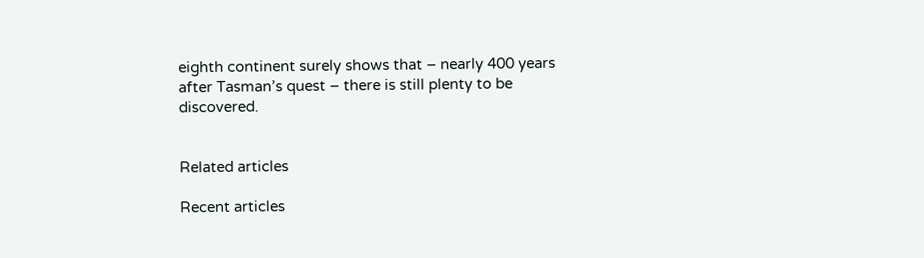eighth continent surely shows that – nearly 400 years after Tasman’s quest – there is still plenty to be discovered.


Related articles

Recent articles